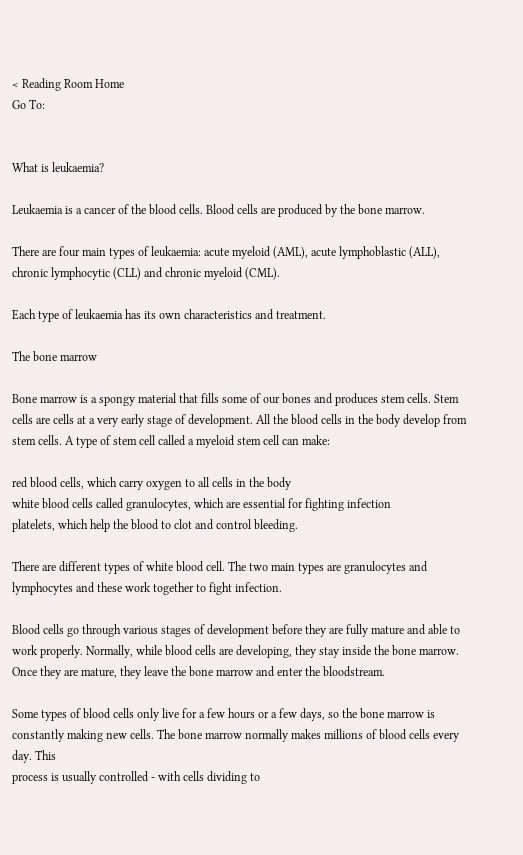< Reading Room Home
Go To:


What is leukaemia?

Leukaemia is a cancer of the blood cells. Blood cells are produced by the bone marrow.

There are four main types of leukaemia: acute myeloid (AML), acute lymphoblastic (ALL), chronic lymphocytic (CLL) and chronic myeloid (CML).

Each type of leukaemia has its own characteristics and treatment.

The bone marrow

Bone marrow is a spongy material that fills some of our bones and produces stem cells. Stem cells are cells at a very early stage of development. All the blood cells in the body develop from stem cells. A type of stem cell called a myeloid stem cell can make:

red blood cells, which carry oxygen to all cells in the body
white blood cells called granulocytes, which are essential for fighting infection
platelets, which help the blood to clot and control bleeding.

There are different types of white blood cell. The two main types are granulocytes and lymphocytes and these work together to fight infection.

Blood cells go through various stages of development before they are fully mature and able to work properly. Normally, while blood cells are developing, they stay inside the bone marrow. Once they are mature, they leave the bone marrow and enter the bloodstream.

Some types of blood cells only live for a few hours or a few days, so the bone marrow is constantly making new cells. The bone marrow normally makes millions of blood cells every day. This
process is usually controlled - with cells dividing to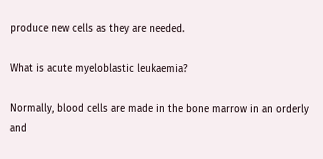produce new cells as they are needed.

What is acute myeloblastic leukaemia?

Normally, blood cells are made in the bone marrow in an orderly and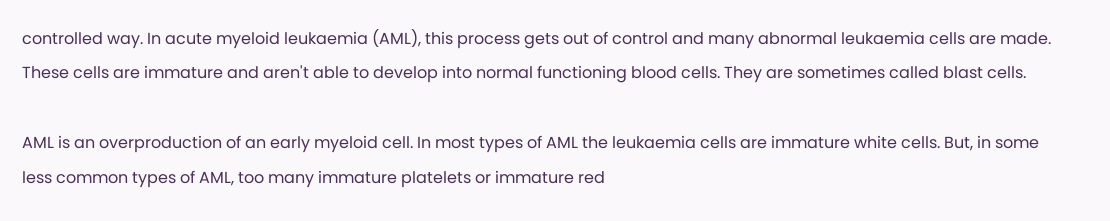controlled way. In acute myeloid leukaemia (AML), this process gets out of control and many abnormal leukaemia cells are made. These cells are immature and aren't able to develop into normal functioning blood cells. They are sometimes called blast cells.

AML is an overproduction of an early myeloid cell. In most types of AML the leukaemia cells are immature white cells. But, in some less common types of AML, too many immature platelets or immature red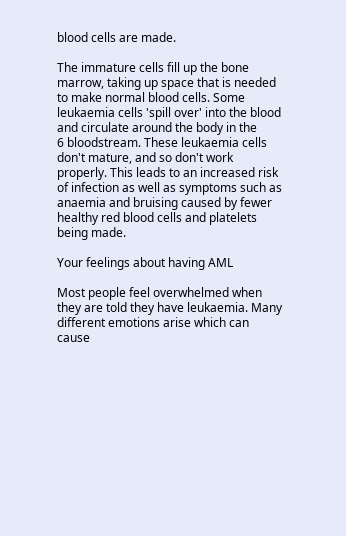blood cells are made.

The immature cells fill up the bone marrow, taking up space that is needed to make normal blood cells. Some leukaemia cells 'spill over' into the blood and circulate around the body in the
6 bloodstream. These leukaemia cells don't mature, and so don't work properly. This leads to an increased risk of infection as well as symptoms such as anaemia and bruising caused by fewer
healthy red blood cells and platelets being made.

Your feelings about having AML

Most people feel overwhelmed when they are told they have leukaemia. Many different emotions arise which can cause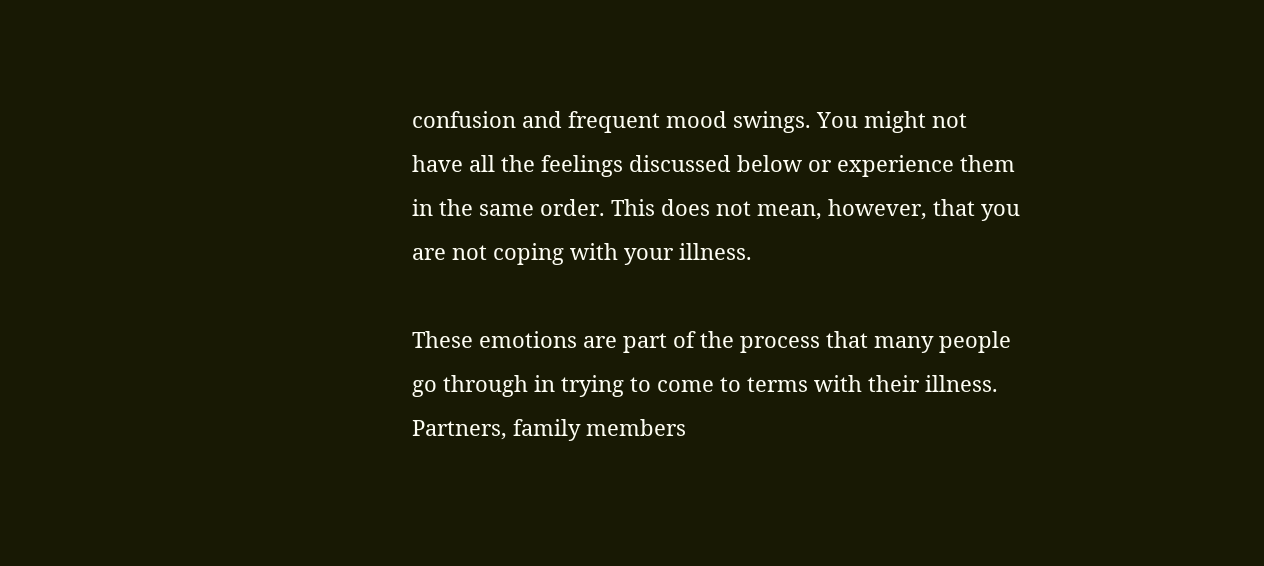confusion and frequent mood swings. You might not have all the feelings discussed below or experience them in the same order. This does not mean, however, that you are not coping with your illness.

These emotions are part of the process that many people go through in trying to come to terms with their illness. Partners, family members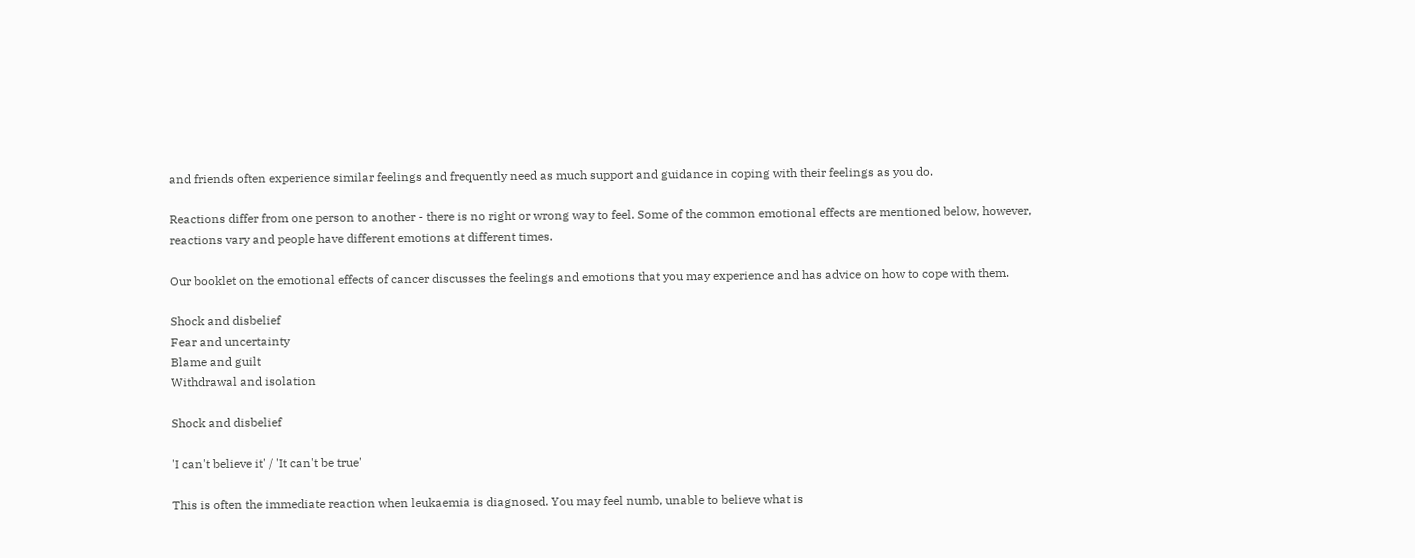and friends often experience similar feelings and frequently need as much support and guidance in coping with their feelings as you do.

Reactions differ from one person to another - there is no right or wrong way to feel. Some of the common emotional effects are mentioned below, however, reactions vary and people have different emotions at different times.

Our booklet on the emotional effects of cancer discusses the feelings and emotions that you may experience and has advice on how to cope with them.

Shock and disbelief
Fear and uncertainty
Blame and guilt
Withdrawal and isolation

Shock and disbelief

'I can't believe it' / 'It can't be true'

This is often the immediate reaction when leukaemia is diagnosed. You may feel numb, unable to believe what is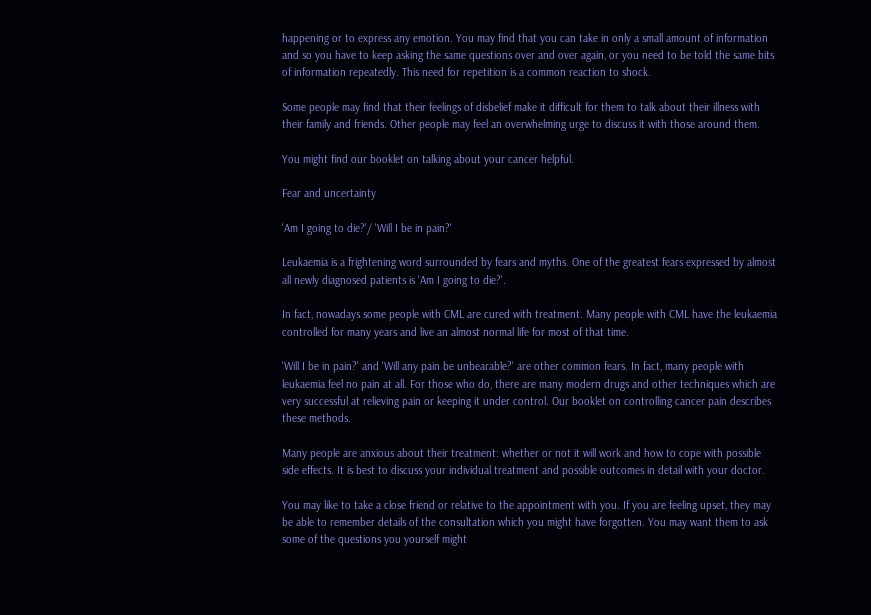happening or to express any emotion. You may find that you can take in only a small amount of information and so you have to keep asking the same questions over and over again, or you need to be told the same bits of information repeatedly. This need for repetition is a common reaction to shock.

Some people may find that their feelings of disbelief make it difficult for them to talk about their illness with their family and friends. Other people may feel an overwhelming urge to discuss it with those around them.

You might find our booklet on talking about your cancer helpful.

Fear and uncertainty

'Am I going to die?'/ 'Will I be in pain?'

Leukaemia is a frightening word surrounded by fears and myths. One of the greatest fears expressed by almost all newly diagnosed patients is 'Am I going to die?'.

In fact, nowadays some people with CML are cured with treatment. Many people with CML have the leukaemia controlled for many years and live an almost normal life for most of that time.

'Will I be in pain?' and 'Will any pain be unbearable?' are other common fears. In fact, many people with leukaemia feel no pain at all. For those who do, there are many modern drugs and other techniques which are very successful at relieving pain or keeping it under control. Our booklet on controlling cancer pain describes these methods.

Many people are anxious about their treatment: whether or not it will work and how to cope with possible side effects. It is best to discuss your individual treatment and possible outcomes in detail with your doctor.

You may like to take a close friend or relative to the appointment with you. If you are feeling upset, they may be able to remember details of the consultation which you might have forgotten. You may want them to ask some of the questions you yourself might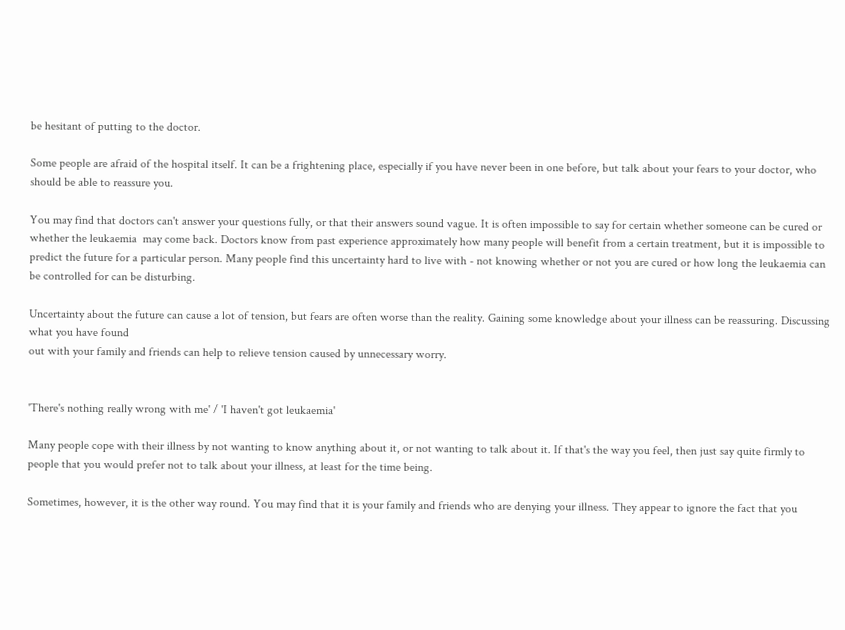be hesitant of putting to the doctor.

Some people are afraid of the hospital itself. It can be a frightening place, especially if you have never been in one before, but talk about your fears to your doctor, who should be able to reassure you.

You may find that doctors can't answer your questions fully, or that their answers sound vague. It is often impossible to say for certain whether someone can be cured or whether the leukaemia  may come back. Doctors know from past experience approximately how many people will benefit from a certain treatment, but it is impossible to predict the future for a particular person. Many people find this uncertainty hard to live with - not knowing whether or not you are cured or how long the leukaemia can be controlled for can be disturbing.

Uncertainty about the future can cause a lot of tension, but fears are often worse than the reality. Gaining some knowledge about your illness can be reassuring. Discussing what you have found
out with your family and friends can help to relieve tension caused by unnecessary worry.


'There's nothing really wrong with me' / 'I haven't got leukaemia'

Many people cope with their illness by not wanting to know anything about it, or not wanting to talk about it. If that's the way you feel, then just say quite firmly to people that you would prefer not to talk about your illness, at least for the time being.

Sometimes, however, it is the other way round. You may find that it is your family and friends who are denying your illness. They appear to ignore the fact that you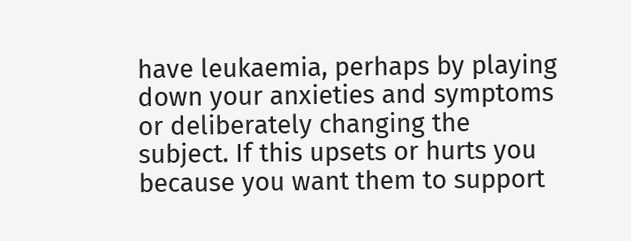have leukaemia, perhaps by playing down your anxieties and symptoms or deliberately changing the subject. If this upsets or hurts you because you want them to support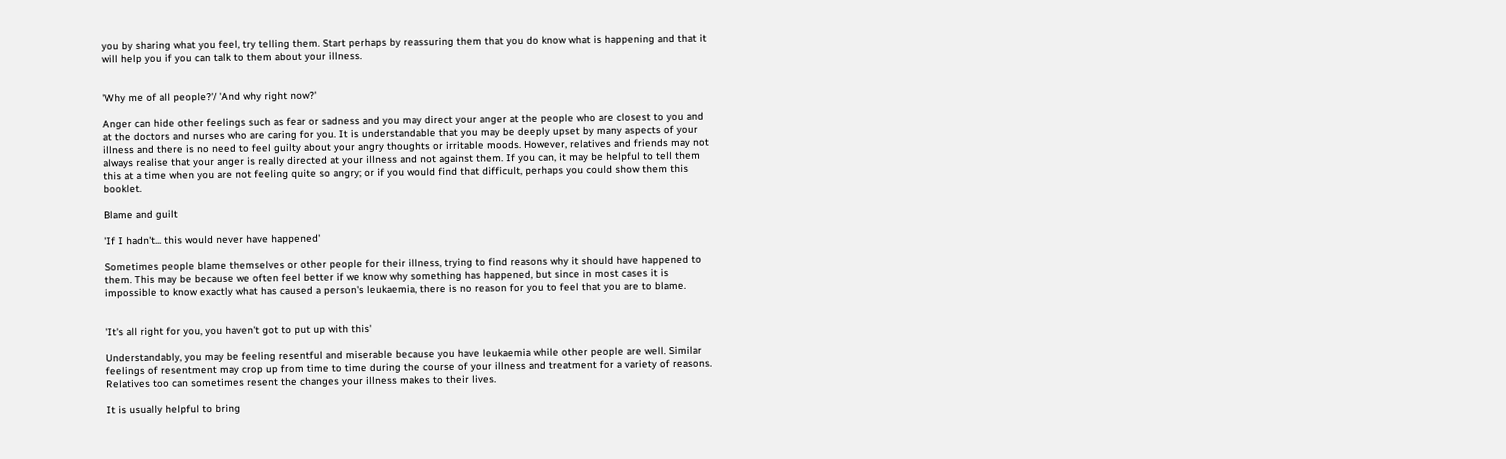you by sharing what you feel, try telling them. Start perhaps by reassuring them that you do know what is happening and that it will help you if you can talk to them about your illness.


'Why me of all people?'/ 'And why right now?'

Anger can hide other feelings such as fear or sadness and you may direct your anger at the people who are closest to you and at the doctors and nurses who are caring for you. It is understandable that you may be deeply upset by many aspects of your illness and there is no need to feel guilty about your angry thoughts or irritable moods. However, relatives and friends may not always realise that your anger is really directed at your illness and not against them. If you can, it may be helpful to tell them this at a time when you are not feeling quite so angry; or if you would find that difficult, perhaps you could show them this booklet.

Blame and guilt

'If I hadn't... this would never have happened'

Sometimes people blame themselves or other people for their illness, trying to find reasons why it should have happened to them. This may be because we often feel better if we know why something has happened, but since in most cases it is impossible to know exactly what has caused a person's leukaemia, there is no reason for you to feel that you are to blame.


'It's all right for you, you haven't got to put up with this'

Understandably, you may be feeling resentful and miserable because you have leukaemia while other people are well. Similar feelings of resentment may crop up from time to time during the course of your illness and treatment for a variety of reasons. Relatives too can sometimes resent the changes your illness makes to their lives.

It is usually helpful to bring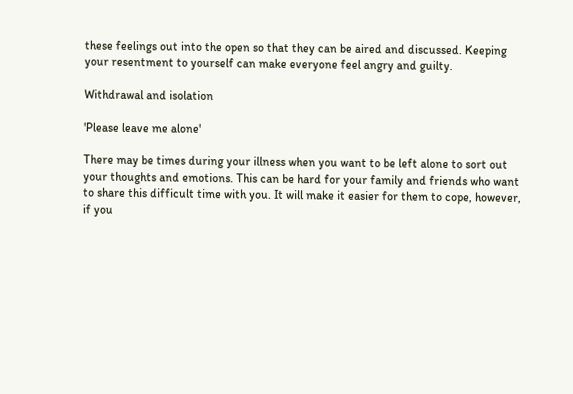these feelings out into the open so that they can be aired and discussed. Keeping your resentment to yourself can make everyone feel angry and guilty.

Withdrawal and isolation

'Please leave me alone'

There may be times during your illness when you want to be left alone to sort out your thoughts and emotions. This can be hard for your family and friends who want to share this difficult time with you. It will make it easier for them to cope, however, if you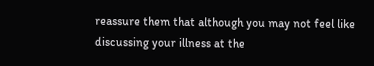reassure them that although you may not feel like discussing your illness at the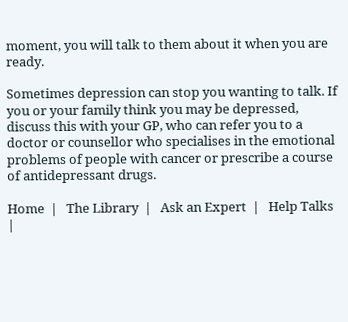moment, you will talk to them about it when you are ready.

Sometimes depression can stop you wanting to talk. If you or your family think you may be depressed, discuss this with your GP, who can refer you to a doctor or counsellor who specialises in the emotional problems of people with cancer or prescribe a course of antidepressant drugs.

Home  |   The Library  |   Ask an Expert  |   Help Talks  |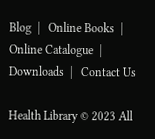Blog  |   Online Books  |   Online Catalogue  |   Downloads  |   Contact Us

Health Library © 2023 All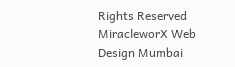Rights Reserved MiracleworX Web Design Mumbai